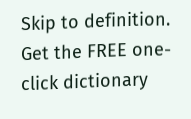Skip to definition.
Get the FREE one-click dictionary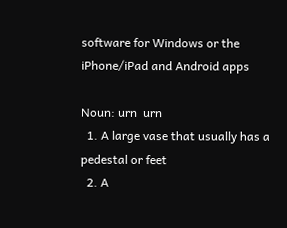software for Windows or the iPhone/iPad and Android apps

Noun: urn  urn
  1. A large vase that usually has a pedestal or feet
  2. A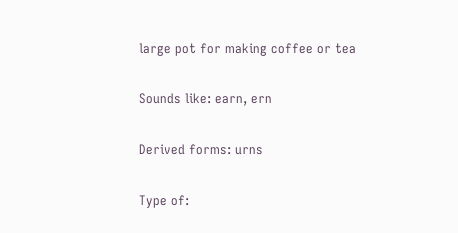large pot for making coffee or tea

Sounds like: earn, ern

Derived forms: urns

Type of: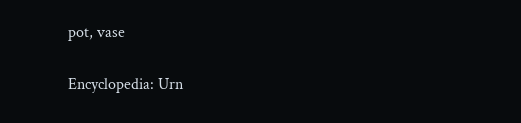pot, vase

Encyclopedia: Urn